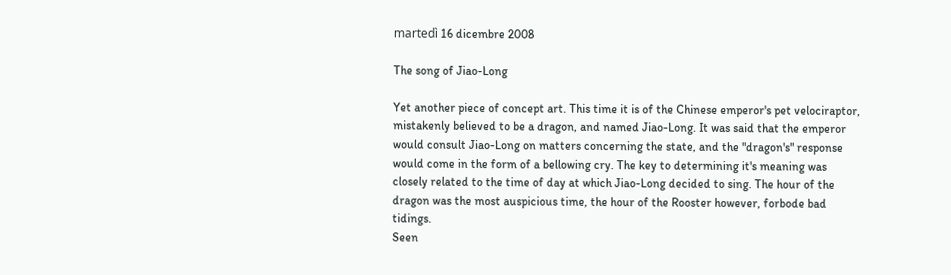martedì 16 dicembre 2008

The song of Jiao-Long

Yet another piece of concept art. This time it is of the Chinese emperor's pet velociraptor, mistakenly believed to be a dragon, and named Jiao-Long. It was said that the emperor would consult Jiao-Long on matters concerning the state, and the "dragon's" response would come in the form of a bellowing cry. The key to determining it's meaning was closely related to the time of day at which Jiao-Long decided to sing. The hour of the dragon was the most auspicious time, the hour of the Rooster however, forbode bad tidings.
Seen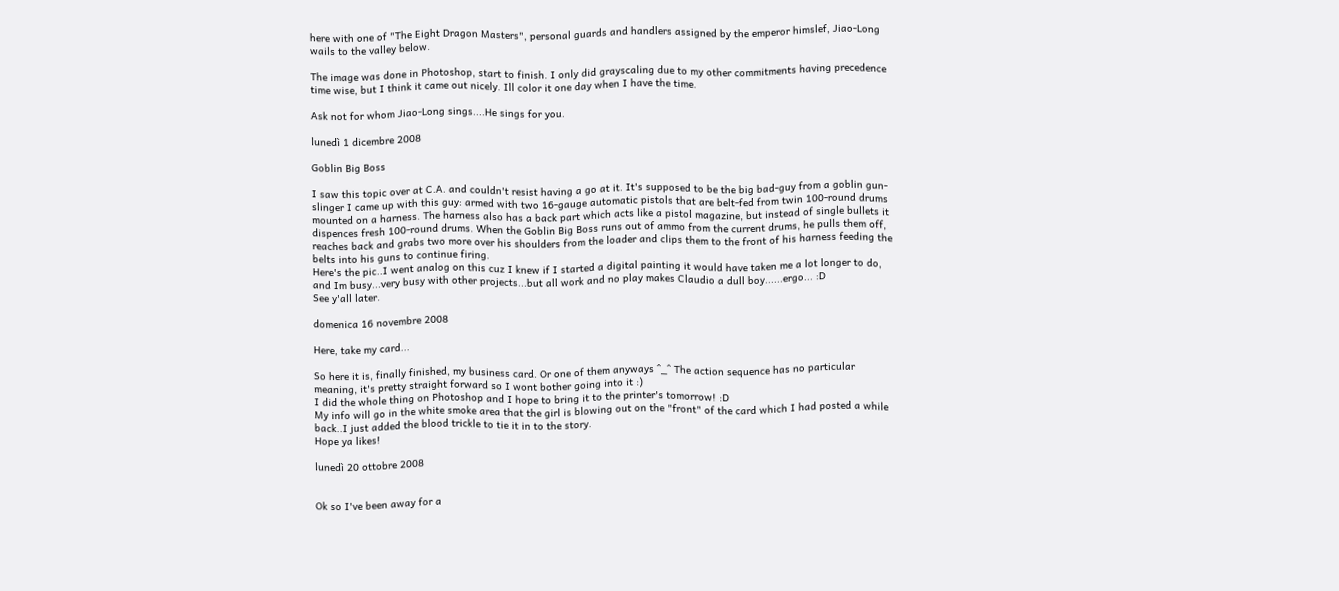here with one of "The Eight Dragon Masters", personal guards and handlers assigned by the emperor himslef, Jiao-Long wails to the valley below.

The image was done in Photoshop, start to finish. I only did grayscaling due to my other commitments having precedence time wise, but I think it came out nicely. Ill color it one day when I have the time.

Ask not for whom Jiao-Long sings....He sings for you.

lunedì 1 dicembre 2008

Goblin Big Boss

I saw this topic over at C.A. and couldn't resist having a go at it. It's supposed to be the big bad-guy from a goblin gun-slinger I came up with this guy: armed with two 16-gauge automatic pistols that are belt-fed from twin 100-round drums mounted on a harness. The harness also has a back part which acts like a pistol magazine, but instead of single bullets it dispences fresh 100-round drums. When the Goblin Big Boss runs out of ammo from the current drums, he pulls them off, reaches back and grabs two more over his shoulders from the loader and clips them to the front of his harness feeding the belts into his guns to continue firing.
Here's the pic..I went analog on this cuz I knew if I started a digital painting it would have taken me a lot longer to do, and Im busy...very busy with other projects...but all work and no play makes Claudio a dull boy......ergo... :D
See y'all later.

domenica 16 novembre 2008

Here, take my card...

So here it is, finally finished, my business card. Or one of them anyways ^_^ The action sequence has no particular meaning, it's pretty straight forward so I wont bother going into it :)
I did the whole thing on Photoshop and I hope to bring it to the printer's tomorrow! :D
My info will go in the white smoke area that the girl is blowing out on the "front" of the card which I had posted a while back..I just added the blood trickle to tie it in to the story.
Hope ya likes!

lunedì 20 ottobre 2008


Ok so I've been away for a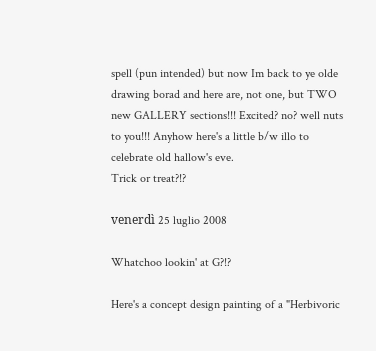spell (pun intended) but now Im back to ye olde drawing borad and here are, not one, but TWO new GALLERY sections!!! Excited? no? well nuts to you!!! Anyhow here's a little b/w illo to celebrate old hallow's eve.
Trick or treat?!?

venerdì 25 luglio 2008

Whatchoo lookin' at G?!?

Here's a concept design painting of a "Herbivoric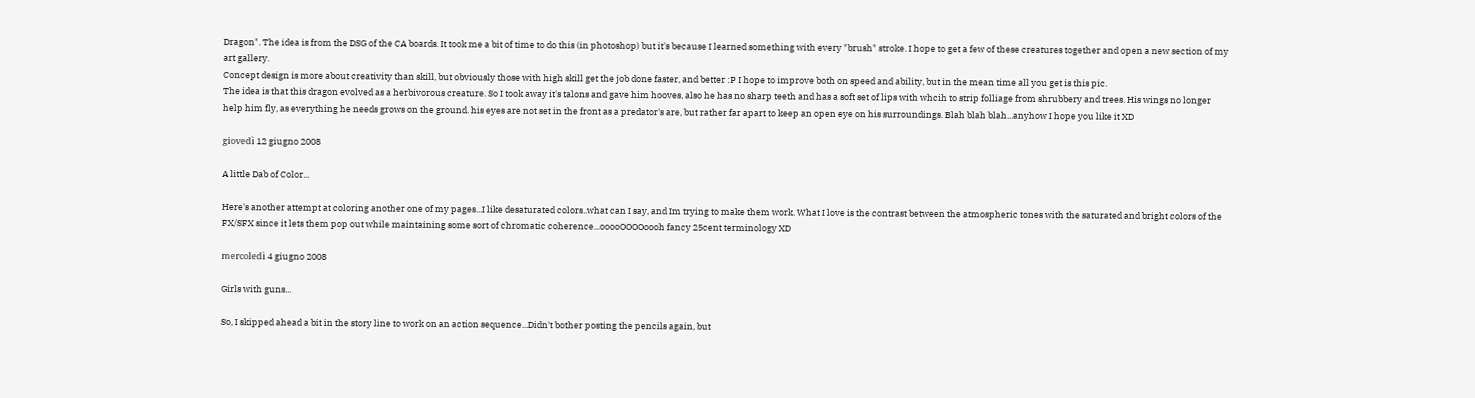Dragon". The idea is from the DSG of the CA boards. It took me a bit of time to do this (in photoshop) but it's because I learned something with every "brush" stroke. I hope to get a few of these creatures together and open a new section of my art gallery.
Concept design is more about creativity than skill, but obviously those with high skill get the job done faster, and better :P I hope to improve both on speed and ability, but in the mean time all you get is this pic.
The idea is that this dragon evolved as a herbivorous creature. So I took away it's talons and gave him hooves, also he has no sharp teeth and has a soft set of lips with whcih to strip folliage from shrubbery and trees. His wings no longer help him fly, as everything he needs grows on the ground. his eyes are not set in the front as a predator's are, but rather far apart to keep an open eye on his surroundings. Blah blah blah...anyhow I hope you like it XD

giovedì 12 giugno 2008

A little Dab of Color...

Here's another attempt at coloring another one of my pages...I like desaturated colors..what can I say, and Im trying to make them work. What I love is the contrast between the atmospheric tones with the saturated and bright colors of the FX/SFX since it lets them pop out while maintaining some sort of chromatic coherence...ooooOOOOoooh fancy 25cent terminology XD

mercoledì 4 giugno 2008

Girls with guns...

So, I skipped ahead a bit in the story line to work on an action sequence...Didn't bother posting the pencils again, but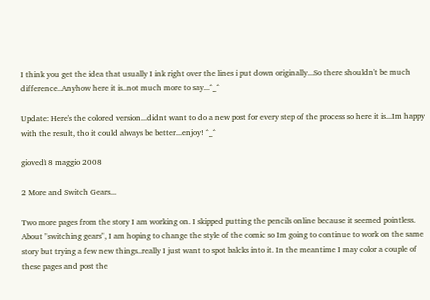I think you get the idea that usually I ink right over the lines i put down originally...So there shouldn't be much difference..Anyhow here it is..not much more to say...^_^

Update: Here's the colored version...didnt want to do a new post for every step of the process so here it is...Im happy with the result, tho it could always be better...enjoy! ^_^

giovedì 8 maggio 2008

2 More and Switch Gears...

Two more pages from the story I am working on. I skipped putting the pencils online because it seemed pointless. About "switching gears", I am hoping to change the style of the comic so Im going to continue to work on the same story but trying a few new things..really I just want to spot balcks into it. In the meantime I may color a couple of these pages and post the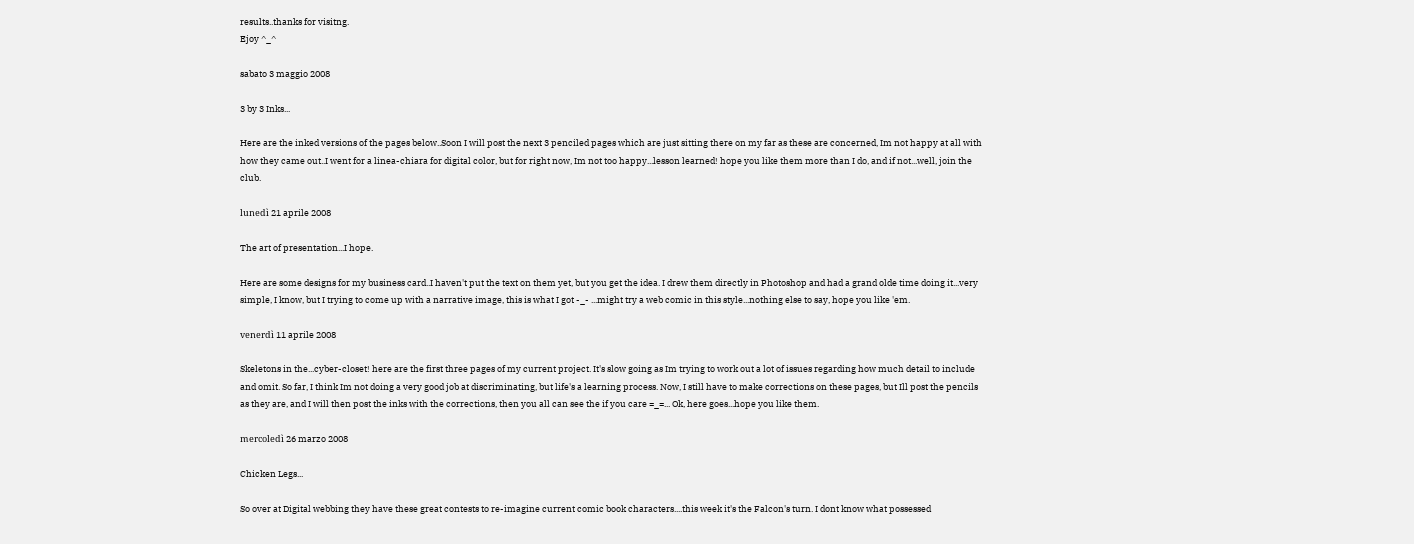results..thanks for visitng.
Ejoy ^_^

sabato 3 maggio 2008

3 by 3 Inks...

Here are the inked versions of the pages below..Soon I will post the next 3 penciled pages which are just sitting there on my far as these are concerned, Im not happy at all with how they came out..I went for a linea-chiara for digital color, but for right now, Im not too happy...lesson learned! hope you like them more than I do, and if not...well, join the club.

lunedì 21 aprile 2008

The art of presentation...I hope.

Here are some designs for my business card..I haven't put the text on them yet, but you get the idea. I drew them directly in Photoshop and had a grand olde time doing it...very simple, I know, but I trying to come up with a narrative image, this is what I got -_- ...might try a web comic in this style...nothing else to say, hope you like 'em.

venerdì 11 aprile 2008

Skeletons in the...cyber-closet! here are the first three pages of my current project. It's slow going as Im trying to work out a lot of issues regarding how much detail to include and omit. So far, I think Im not doing a very good job at discriminating, but life's a learning process. Now, I still have to make corrections on these pages, but Ill post the pencils as they are, and I will then post the inks with the corrections, then you all can see the if you care =_=... Ok, here goes...hope you like them.

mercoledì 26 marzo 2008

Chicken Legs...

So over at Digital webbing they have these great contests to re-imagine current comic book characters....this week it's the Falcon's turn. I dont know what possessed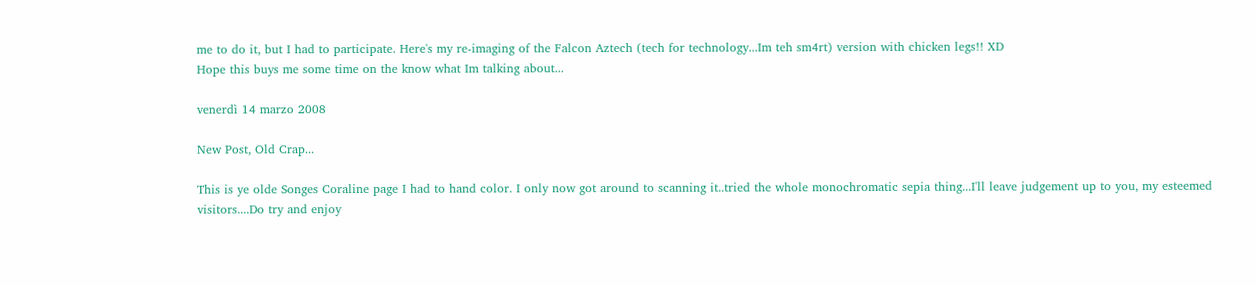me to do it, but I had to participate. Here's my re-imaging of the Falcon Aztech (tech for technology...Im teh sm4rt) version with chicken legs!! XD
Hope this buys me some time on the know what Im talking about...

venerdì 14 marzo 2008

New Post, Old Crap...

This is ye olde Songes Coraline page I had to hand color. I only now got around to scanning it..tried the whole monochromatic sepia thing...I'll leave judgement up to you, my esteemed visitors....Do try and enjoy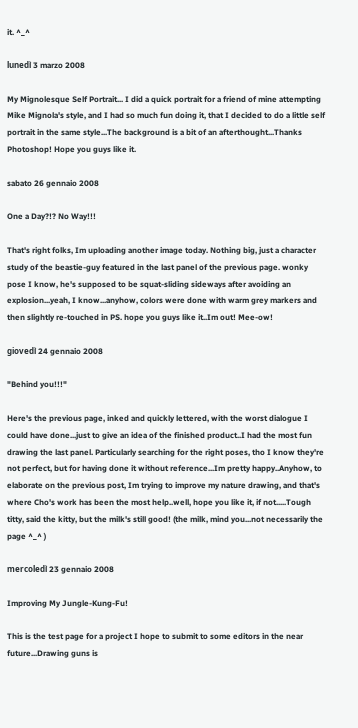it. ^_^

lunedì 3 marzo 2008

My Mignolesque Self Portrait... I did a quick portrait for a friend of mine attempting Mike Mignola's style, and I had so much fun doing it, that I decided to do a little self portrait in the same style...The background is a bit of an afterthought...Thanks Photoshop! Hope you guys like it.

sabato 26 gennaio 2008

One a Day?!? No Way!!!

That's right folks, Im uploading another image today. Nothing big, just a character study of the beastie-guy featured in the last panel of the previous page. wonky pose I know, he's supposed to be squat-sliding sideways after avoiding an explosion...yeah, I know...anyhow, colors were done with warm grey markers and then slightly re-touched in PS. hope you guys like it..Im out! Mee-ow!

giovedì 24 gennaio 2008

"Behind you!!!"

Here's the previous page, inked and quickly lettered, with the worst dialogue I could have done...just to give an idea of the finished product..I had the most fun drawing the last panel. Particularly searching for the right poses, tho I know they're not perfect, but for having done it without reference...Im pretty happy..Anyhow, to elaborate on the previous post, Im trying to improve my nature drawing, and that's where Cho's work has been the most help..well, hope you like it, if not.....Tough titty, said the kitty, but the milk's still good! (the milk, mind you...not necessarily the page ^_^ )

mercoledì 23 gennaio 2008

Improving My Jungle-Kung-Fu!

This is the test page for a project I hope to submit to some editors in the near future...Drawing guns is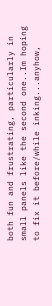both fun and frustrating, particularly in small panels like the second one..Im hoping to fix it before/while inking...anyhow,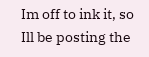Im off to ink it, so Ill be posting the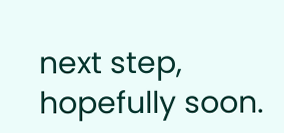next step, hopefully soon.